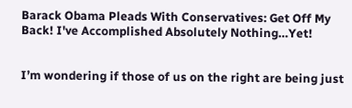Barack Obama Pleads With Conservatives: Get Off My Back! I've Accomplished Absolutely Nothing…Yet!


I’m wondering if those of us on the right are being just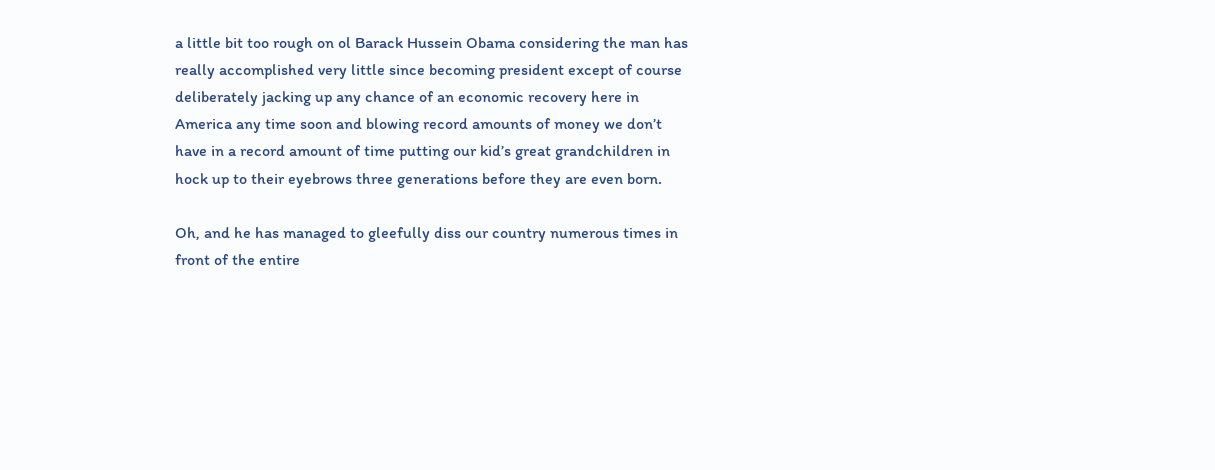a little bit too rough on ol Barack Hussein Obama considering the man has really accomplished very little since becoming president except of course deliberately jacking up any chance of an economic recovery here in America any time soon and blowing record amounts of money we don’t have in a record amount of time putting our kid’s great grandchildren in hock up to their eyebrows three generations before they are even born.

Oh, and he has managed to gleefully diss our country numerous times in front of the entire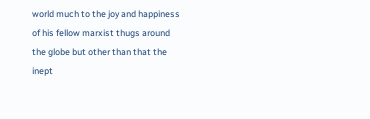world much to the joy and happiness of his fellow marxist thugs around the globe but other than that the inept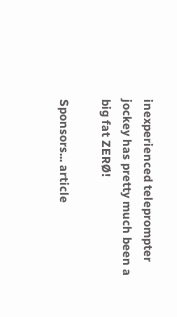inexperienced teleprompter jockey has pretty much been a big fat ZERØ!

Sponsors... article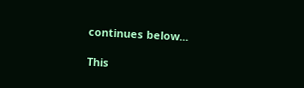continues below...

This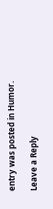entry was posted in Humor.

Leave a Reply